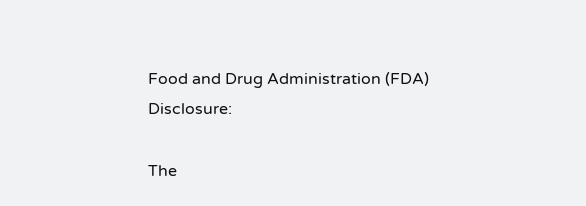Food and Drug Administration (FDA) Disclosure:

The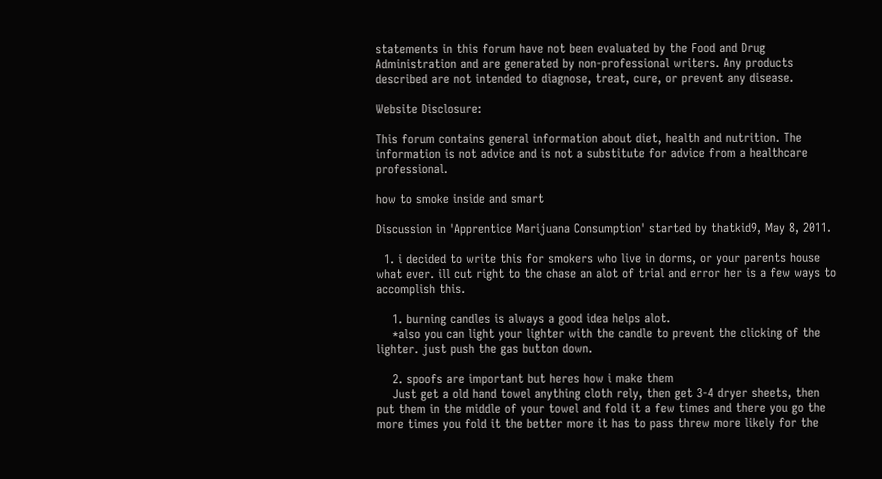statements in this forum have not been evaluated by the Food and Drug Administration and are generated by non-professional writers. Any products described are not intended to diagnose, treat, cure, or prevent any disease.

Website Disclosure:

This forum contains general information about diet, health and nutrition. The information is not advice and is not a substitute for advice from a healthcare professional.

how to smoke inside and smart

Discussion in 'Apprentice Marijuana Consumption' started by thatkid9, May 8, 2011.

  1. i decided to write this for smokers who live in dorms, or your parents house what ever. ill cut right to the chase an alot of trial and error her is a few ways to accomplish this.

    1. burning candles is always a good idea helps alot.
    *also you can light your lighter with the candle to prevent the clicking of the lighter. just push the gas button down.

    2. spoofs are important but heres how i make them
    Just get a old hand towel anything cloth rely, then get 3-4 dryer sheets, then put them in the middle of your towel and fold it a few times and there you go the more times you fold it the better more it has to pass threw more likely for the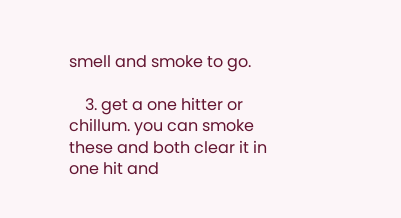smell and smoke to go.

    3. get a one hitter or chillum. you can smoke these and both clear it in one hit and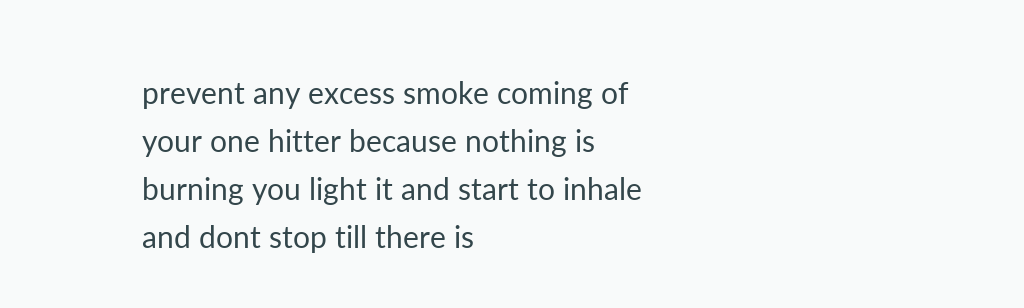prevent any excess smoke coming of your one hitter because nothing is burning you light it and start to inhale and dont stop till there is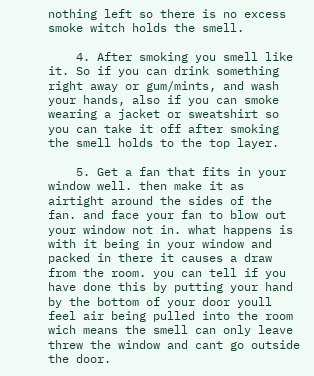nothing left so there is no excess smoke witch holds the smell.

    4. After smoking you smell like it. So if you can drink something right away or gum/mints, and wash your hands, also if you can smoke wearing a jacket or sweatshirt so you can take it off after smoking the smell holds to the top layer.

    5. Get a fan that fits in your window well. then make it as airtight around the sides of the fan. and face your fan to blow out your window not in. what happens is with it being in your window and packed in there it causes a draw from the room. you can tell if you have done this by putting your hand by the bottom of your door youll feel air being pulled into the room wich means the smell can only leave threw the window and cant go outside the door.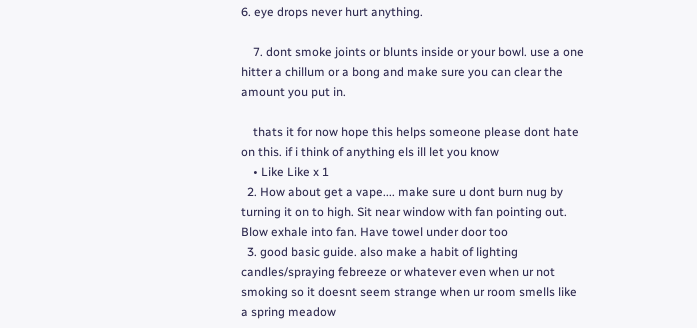6. eye drops never hurt anything.

    7. dont smoke joints or blunts inside or your bowl. use a one hitter a chillum or a bong and make sure you can clear the amount you put in.

    thats it for now hope this helps someone please dont hate on this. if i think of anything els ill let you know
    • Like Like x 1
  2. How about get a vape.... make sure u dont burn nug by turning it on to high. Sit near window with fan pointing out. Blow exhale into fan. Have towel under door too
  3. good basic guide. also make a habit of lighting candles/spraying febreeze or whatever even when ur not smoking so it doesnt seem strange when ur room smells like a spring meadow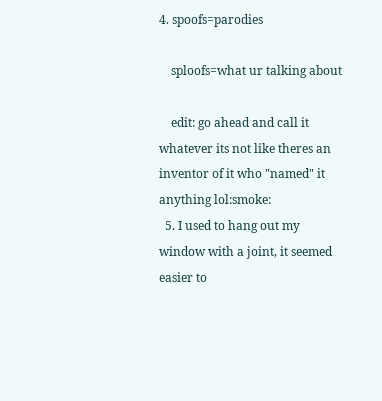4. spoofs=parodies

    sploofs=what ur talking about

    edit: go ahead and call it whatever its not like theres an inventor of it who "named" it anything lol:smoke:
  5. I used to hang out my window with a joint, it seemed easier to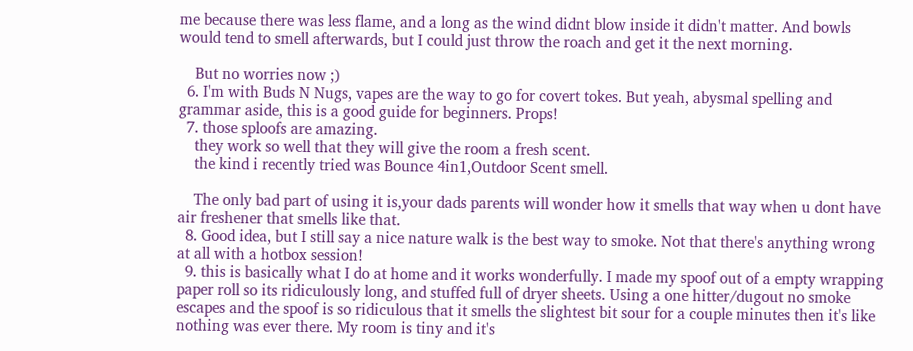me because there was less flame, and a long as the wind didnt blow inside it didn't matter. And bowls would tend to smell afterwards, but I could just throw the roach and get it the next morning.

    But no worries now ;)
  6. I'm with Buds N Nugs, vapes are the way to go for covert tokes. But yeah, abysmal spelling and grammar aside, this is a good guide for beginners. Props!
  7. those sploofs are amazing.
    they work so well that they will give the room a fresh scent.
    the kind i recently tried was Bounce 4in1,Outdoor Scent smell.

    The only bad part of using it is,your dads parents will wonder how it smells that way when u dont have air freshener that smells like that.
  8. Good idea, but I still say a nice nature walk is the best way to smoke. Not that there's anything wrong at all with a hotbox session!
  9. this is basically what I do at home and it works wonderfully. I made my spoof out of a empty wrapping paper roll so its ridiculously long, and stuffed full of dryer sheets. Using a one hitter/dugout no smoke escapes and the spoof is so ridiculous that it smells the slightest bit sour for a couple minutes then it's like nothing was ever there. My room is tiny and it's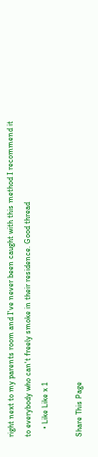right next to my parents room and I've never been caught with this method I recommend it to everybody who can't freely smoke in their residence. Good thread
    • Like Like x 1

Share This Page